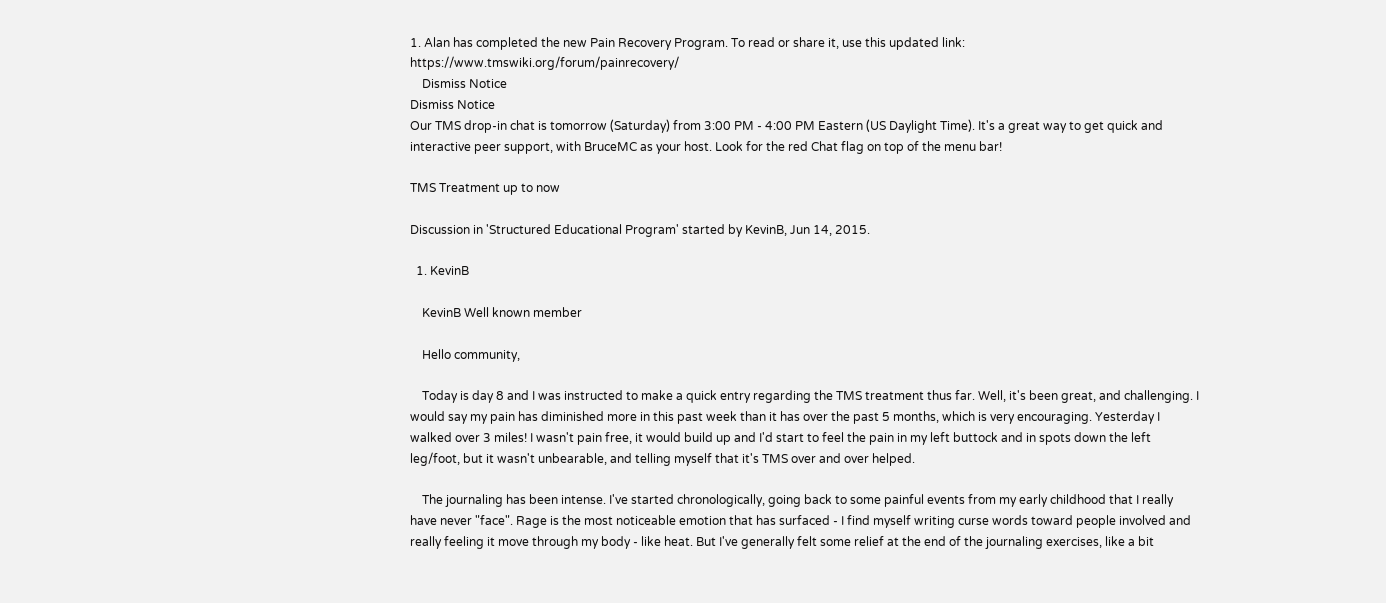1. Alan has completed the new Pain Recovery Program. To read or share it, use this updated link: https://www.tmswiki.org/forum/painrecovery/
    Dismiss Notice
Dismiss Notice
Our TMS drop-in chat is tomorrow (Saturday) from 3:00 PM - 4:00 PM Eastern (US Daylight Time). It's a great way to get quick and interactive peer support, with BruceMC as your host. Look for the red Chat flag on top of the menu bar!

TMS Treatment up to now

Discussion in 'Structured Educational Program' started by KevinB, Jun 14, 2015.

  1. KevinB

    KevinB Well known member

    Hello community,

    Today is day 8 and I was instructed to make a quick entry regarding the TMS treatment thus far. Well, it's been great, and challenging. I would say my pain has diminished more in this past week than it has over the past 5 months, which is very encouraging. Yesterday I walked over 3 miles! I wasn't pain free, it would build up and I'd start to feel the pain in my left buttock and in spots down the left leg/foot, but it wasn't unbearable, and telling myself that it's TMS over and over helped.

    The journaling has been intense. I've started chronologically, going back to some painful events from my early childhood that I really have never "face". Rage is the most noticeable emotion that has surfaced - I find myself writing curse words toward people involved and really feeling it move through my body - like heat. But I've generally felt some relief at the end of the journaling exercises, like a bit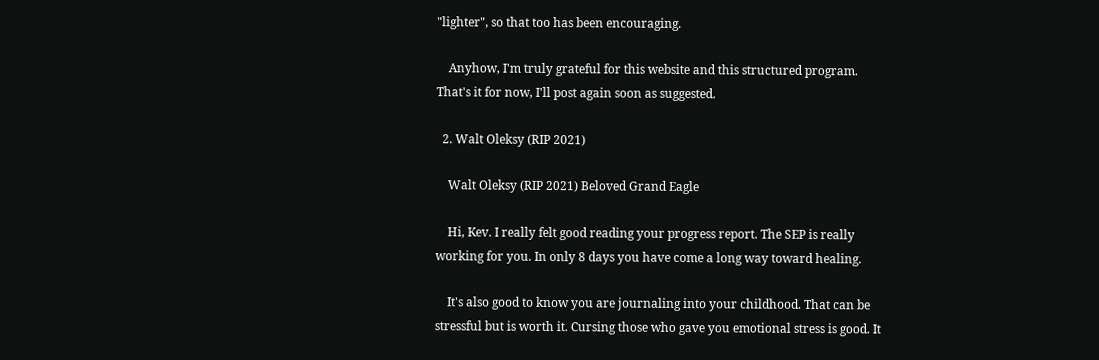"lighter", so that too has been encouraging.

    Anyhow, I'm truly grateful for this website and this structured program. That's it for now, I'll post again soon as suggested.

  2. Walt Oleksy (RIP 2021)

    Walt Oleksy (RIP 2021) Beloved Grand Eagle

    Hi, Kev. I really felt good reading your progress report. The SEP is really working for you. In only 8 days you have come a long way toward healing.

    It's also good to know you are journaling into your childhood. That can be stressful but is worth it. Cursing those who gave you emotional stress is good. It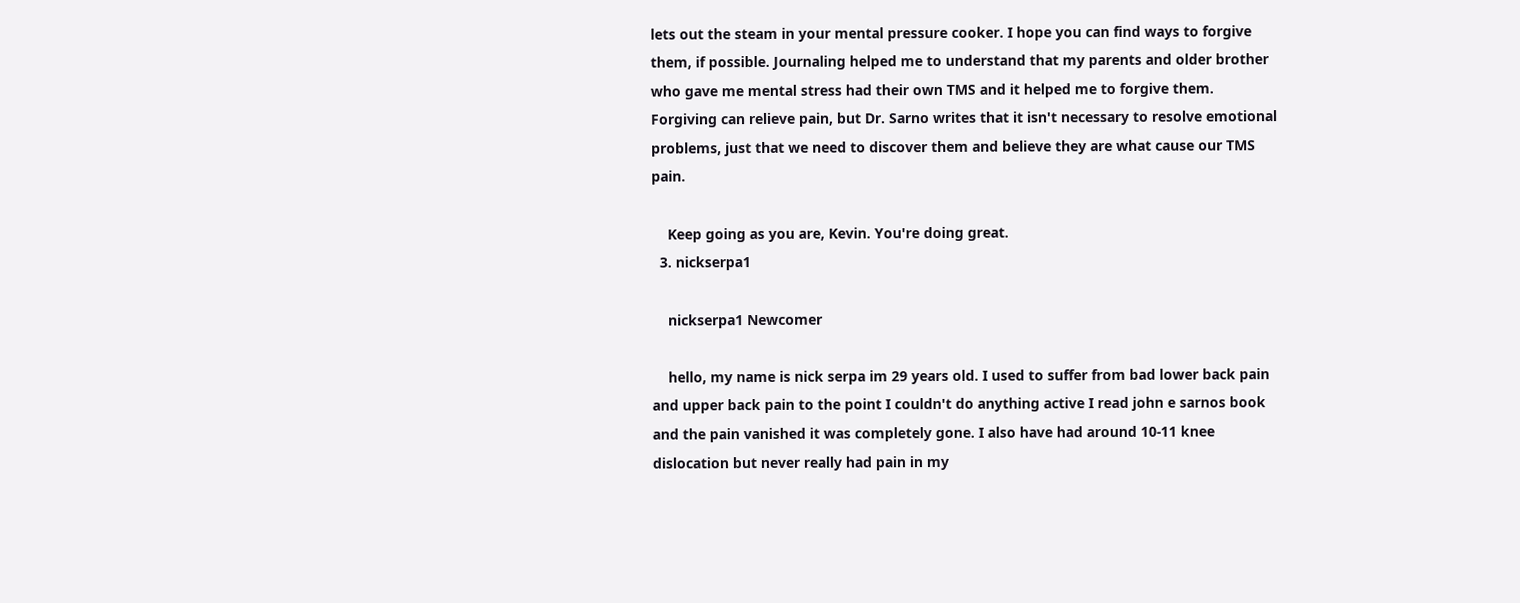lets out the steam in your mental pressure cooker. I hope you can find ways to forgive them, if possible. Journaling helped me to understand that my parents and older brother who gave me mental stress had their own TMS and it helped me to forgive them. Forgiving can relieve pain, but Dr. Sarno writes that it isn't necessary to resolve emotional problems, just that we need to discover them and believe they are what cause our TMS pain.

    Keep going as you are, Kevin. You're doing great.
  3. nickserpa1

    nickserpa1 Newcomer

    hello, my name is nick serpa im 29 years old. I used to suffer from bad lower back pain and upper back pain to the point I couldn't do anything active I read john e sarnos book and the pain vanished it was completely gone. I also have had around 10-11 knee dislocation but never really had pain in my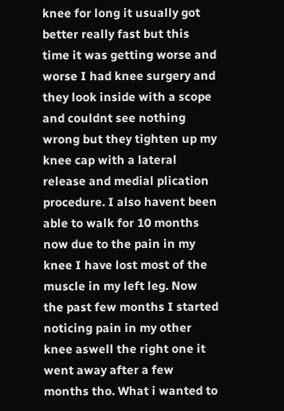knee for long it usually got better really fast but this time it was getting worse and worse I had knee surgery and they look inside with a scope and couldnt see nothing wrong but they tighten up my knee cap with a lateral release and medial plication procedure. I also havent been able to walk for 10 months now due to the pain in my knee I have lost most of the muscle in my left leg. Now the past few months I started noticing pain in my other knee aswell the right one it went away after a few months tho. What i wanted to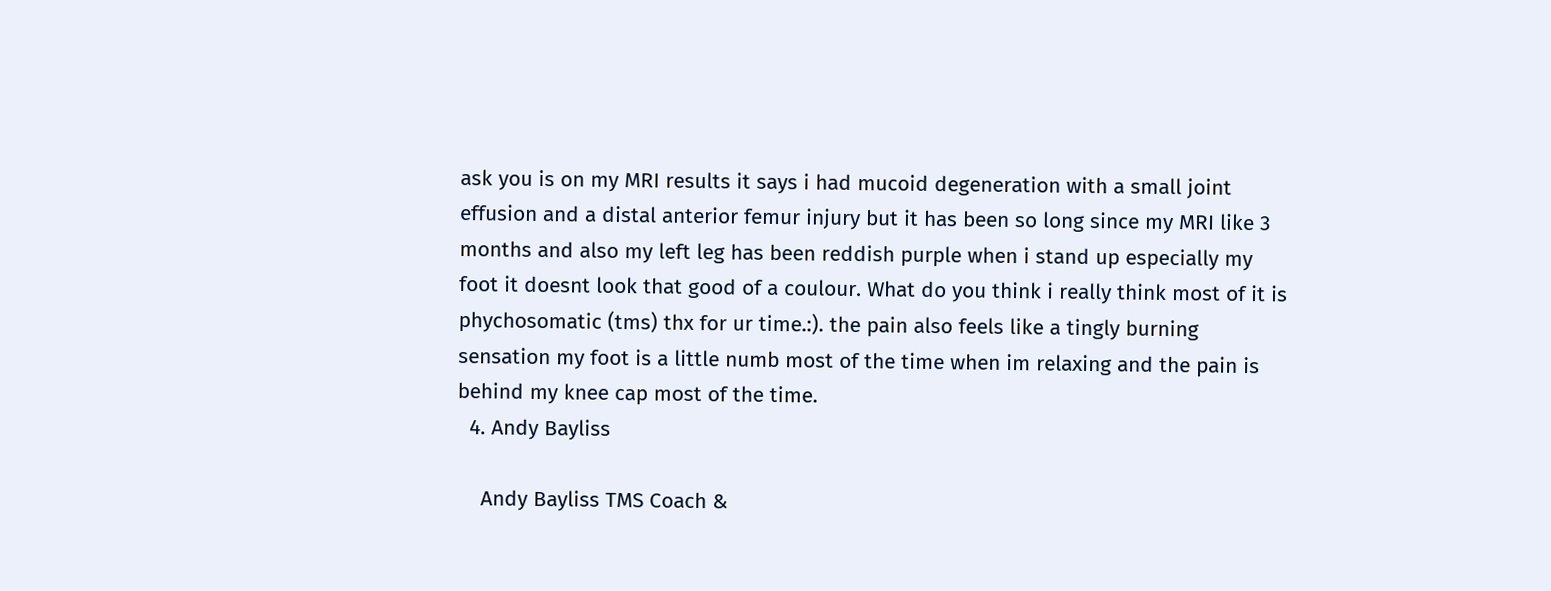ask you is on my MRI results it says i had mucoid degeneration with a small joint effusion and a distal anterior femur injury but it has been so long since my MRI like 3 months and also my left leg has been reddish purple when i stand up especially my foot it doesnt look that good of a coulour. What do you think i really think most of it is phychosomatic (tms) thx for ur time.:). the pain also feels like a tingly burning sensation my foot is a little numb most of the time when im relaxing and the pain is behind my knee cap most of the time.
  4. Andy Bayliss

    Andy Bayliss TMS Coach &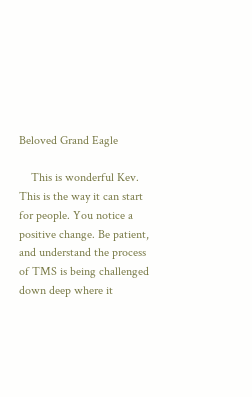Beloved Grand Eagle

    This is wonderful Kev. This is the way it can start for people. You notice a positive change. Be patient, and understand the process of TMS is being challenged down deep where it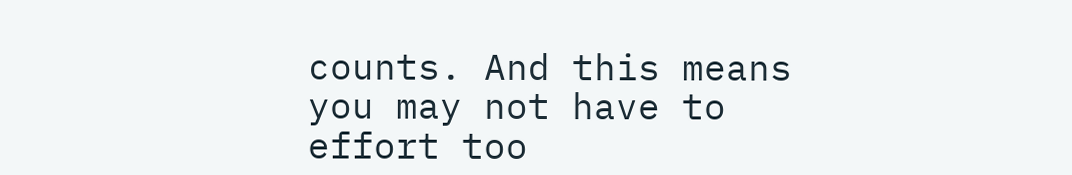counts. And this means you may not have to effort too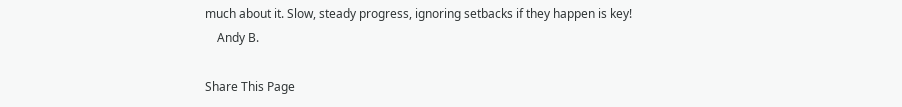much about it. Slow, steady progress, ignoring setbacks if they happen is key!
    Andy B.

Share This Page